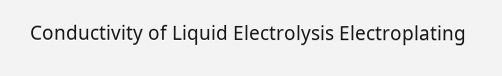Conductivity of Liquid Electrolysis Electroplating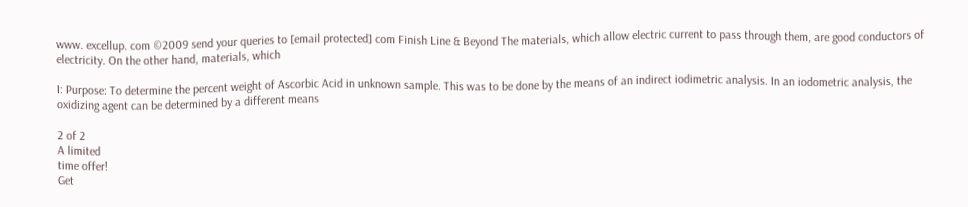www. excellup. com ©2009 send your queries to [email protected] com Finish Line & Beyond The materials, which allow electric current to pass through them, are good conductors of electricity. On the other hand, materials, which

I: Purpose: To determine the percent weight of Ascorbic Acid in unknown sample. This was to be done by the means of an indirect iodimetric analysis. In an iodometric analysis, the oxidizing agent can be determined by a different means

2 of 2
A limited
time offer!
Get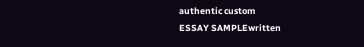authentic custom
ESSAY SAMPLEwritten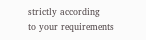strictly according
to your requirements